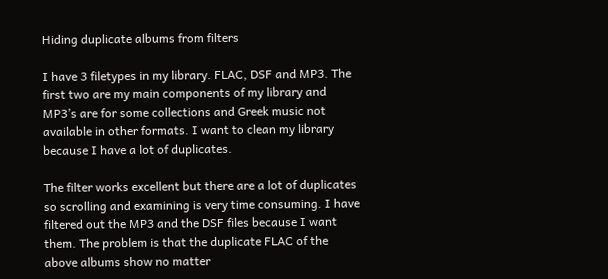Hiding duplicate albums from filters

I have 3 filetypes in my library. FLAC, DSF and MP3. The first two are my main components of my library and MP3’s are for some collections and Greek music not available in other formats. I want to clean my library because I have a lot of duplicates.

The filter works excellent but there are a lot of duplicates so scrolling and examining is very time consuming. I have filtered out the MP3 and the DSF files because I want them. The problem is that the duplicate FLAC of the above albums show no matter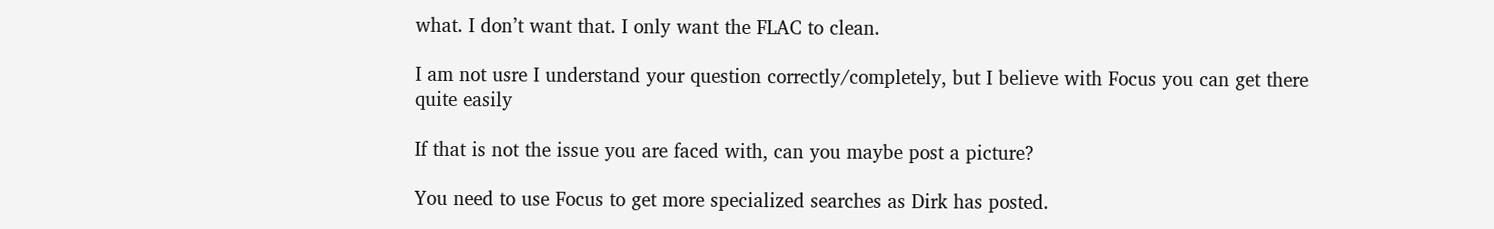what. I don’t want that. I only want the FLAC to clean.

I am not usre I understand your question correctly/completely, but I believe with Focus you can get there quite easily

If that is not the issue you are faced with, can you maybe post a picture?

You need to use Focus to get more specialized searches as Dirk has posted.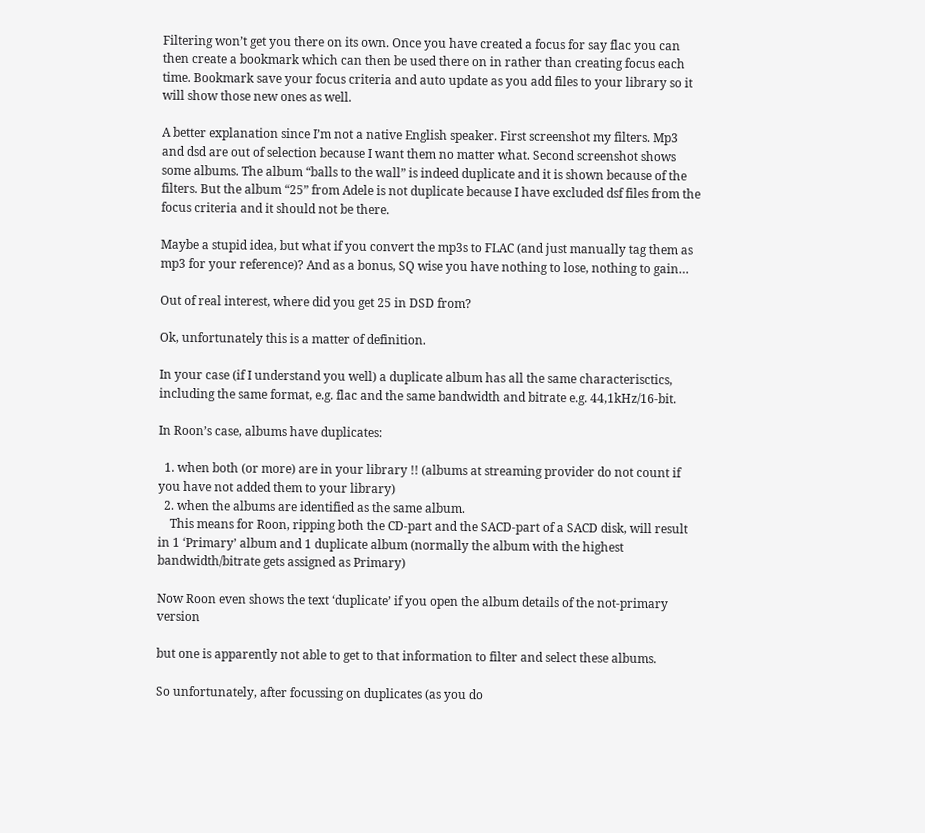Filtering won’t get you there on its own. Once you have created a focus for say flac you can then create a bookmark which can then be used there on in rather than creating focus each time. Bookmark save your focus criteria and auto update as you add files to your library so it will show those new ones as well.

A better explanation since I’m not a native English speaker. First screenshot my filters. Mp3 and dsd are out of selection because I want them no matter what. Second screenshot shows some albums. The album “balls to the wall” is indeed duplicate and it is shown because of the filters. But the album “25” from Adele is not duplicate because I have excluded dsf files from the focus criteria and it should not be there.

Maybe a stupid idea, but what if you convert the mp3s to FLAC (and just manually tag them as mp3 for your reference)? And as a bonus, SQ wise you have nothing to lose, nothing to gain…

Out of real interest, where did you get 25 in DSD from?

Ok, unfortunately this is a matter of definition.

In your case (if I understand you well) a duplicate album has all the same characterisctics, including the same format, e.g. flac and the same bandwidth and bitrate e.g. 44,1kHz/16-bit.

In Roon’s case, albums have duplicates:

  1. when both (or more) are in your library !! (albums at streaming provider do not count if you have not added them to your library)
  2. when the albums are identified as the same album.
    This means for Roon, ripping both the CD-part and the SACD-part of a SACD disk, will result in 1 ‘Primary’ album and 1 duplicate album (normally the album with the highest bandwidth/bitrate gets assigned as Primary)

Now Roon even shows the text ‘duplicate’ if you open the album details of the not-primary version

but one is apparently not able to get to that information to filter and select these albums.

So unfortunately, after focussing on duplicates (as you do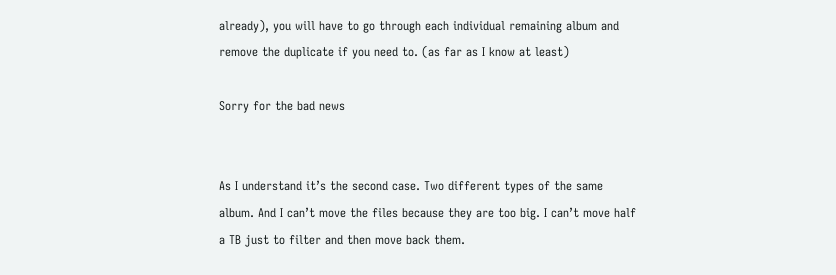already), you will have to go through each individual remaining album and remove the duplicate if you need to. (as far as I know at least)

Sorry for the bad news


As I understand it’s the second case. Two different types of the same album. And I can’t move the files because they are too big. I can’t move half a TB just to filter and then move back them.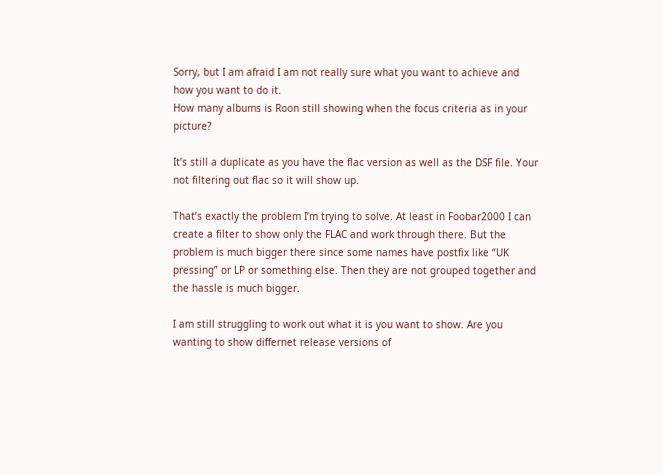Sorry, but I am afraid I am not really sure what you want to achieve and how you want to do it.
How many albums is Roon still showing when the focus criteria as in your picture?

It’s still a duplicate as you have the flac version as well as the DSF file. Your not filtering out flac so it will show up.

That’s exactly the problem I’m trying to solve. At least in Foobar2000 I can create a filter to show only the FLAC and work through there. But the problem is much bigger there since some names have postfix like “UK pressing” or LP or something else. Then they are not grouped together and the hassle is much bigger.

I am still struggling to work out what it is you want to show. Are you wanting to show differnet release versions of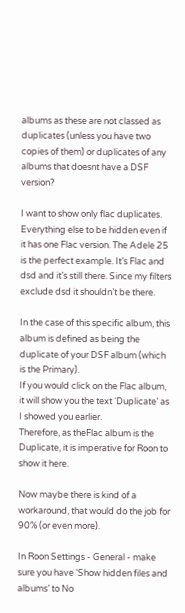albums as these are not classed as duplicates (unless you have two copies of them) or duplicates of any albums that doesnt have a DSF version?

I want to show only flac duplicates. Everything else to be hidden even if it has one Flac version. The Adele 25 is the perfect example. It’s Flac and dsd and it’s still there. Since my filters exclude dsd it shouldn’t be there.

In the case of this specific album, this album is defined as being the duplicate of your DSF album (which is the Primary).
If you would click on the Flac album, it will show you the text ‘Duplicate’ as I showed you earlier.
Therefore, as theFlac album is the Duplicate, it is imperative for Roon to show it here.

Now maybe there is kind of a workaround, that would do the job for 90% (or even more).

In Roon Settings - General - make sure you have ‘Show hidden files and albums’ to No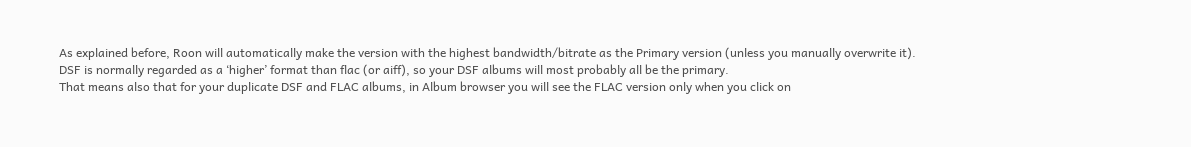As explained before, Roon will automatically make the version with the highest bandwidth/bitrate as the Primary version (unless you manually overwrite it).
DSF is normally regarded as a ‘higher’ format than flac (or aiff), so your DSF albums will most probably all be the primary.
That means also that for your duplicate DSF and FLAC albums, in Album browser you will see the FLAC version only when you click on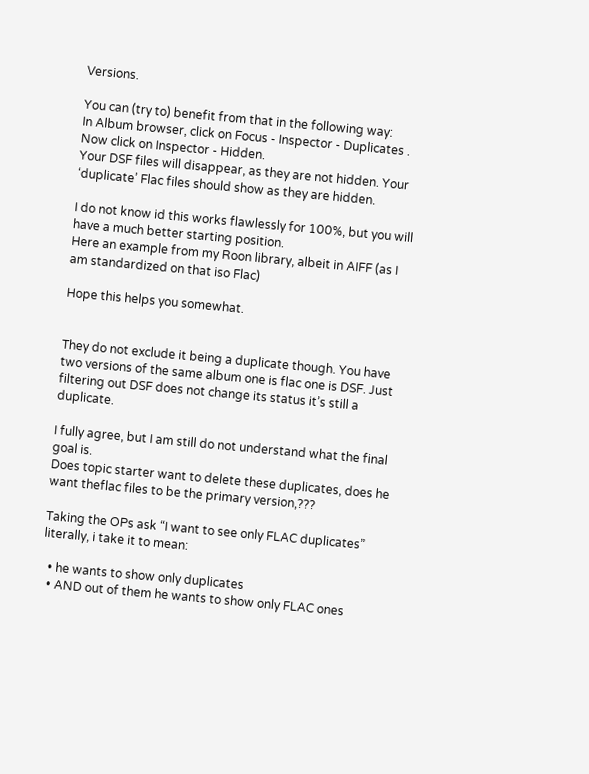Versions.

You can (try to) benefit from that in the following way:
In Album browser, click on Focus - Inspector - Duplicates . Now click on Inspector - Hidden.
Your DSF files will disappear, as they are not hidden. Your ‘duplicate’ Flac files should show as they are hidden.

I do not know id this works flawlessly for 100%, but you will have a much better starting position.
Here an example from my Roon library, albeit in AIFF (as I am standardized on that iso Flac)

Hope this helps you somewhat.


They do not exclude it being a duplicate though. You have two versions of the same album one is flac one is DSF. Just filtering out DSF does not change its status it’s still a duplicate.

I fully agree, but I am still do not understand what the final goal is.
Does topic starter want to delete these duplicates, does he want theflac files to be the primary version,???

Taking the OPs ask “I want to see only FLAC duplicates” literally, i take it to mean:

  • he wants to show only duplicates
  • AND out of them he wants to show only FLAC ones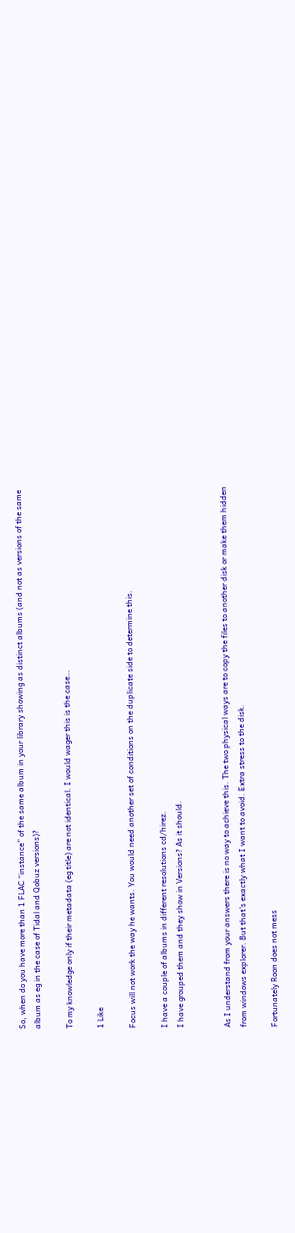So, when do you have more than 1 FLAC “instance” of the same album in your library showing as distinct albums (and not as versions of the same album as eg in the case of Tidal and Qobuz versions)?

To my knowledge only if their metadata (eg title) are not identical. I would wager this is the case…

1 Like

Focus will not work the way he wants. You would need another set of conditions on the duplicate side to determine this.

I have a couple of albums in different resolutions cd/hirez.
I have grouped them and they show in Versions? As it should.


As I understand from your answers there is no way to achieve this. The two physical ways are to copy the files to another disk or make them hidden from windows explorer. But that’s exactly what I want to avoid. Extra stress to the disk.

Fortunately Roon does not mess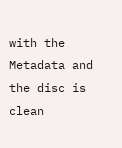with the Metadata and the disc is clean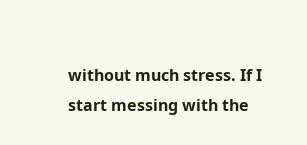without much stress. If I start messing with the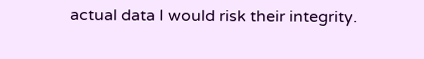actual data I would risk their integrity.